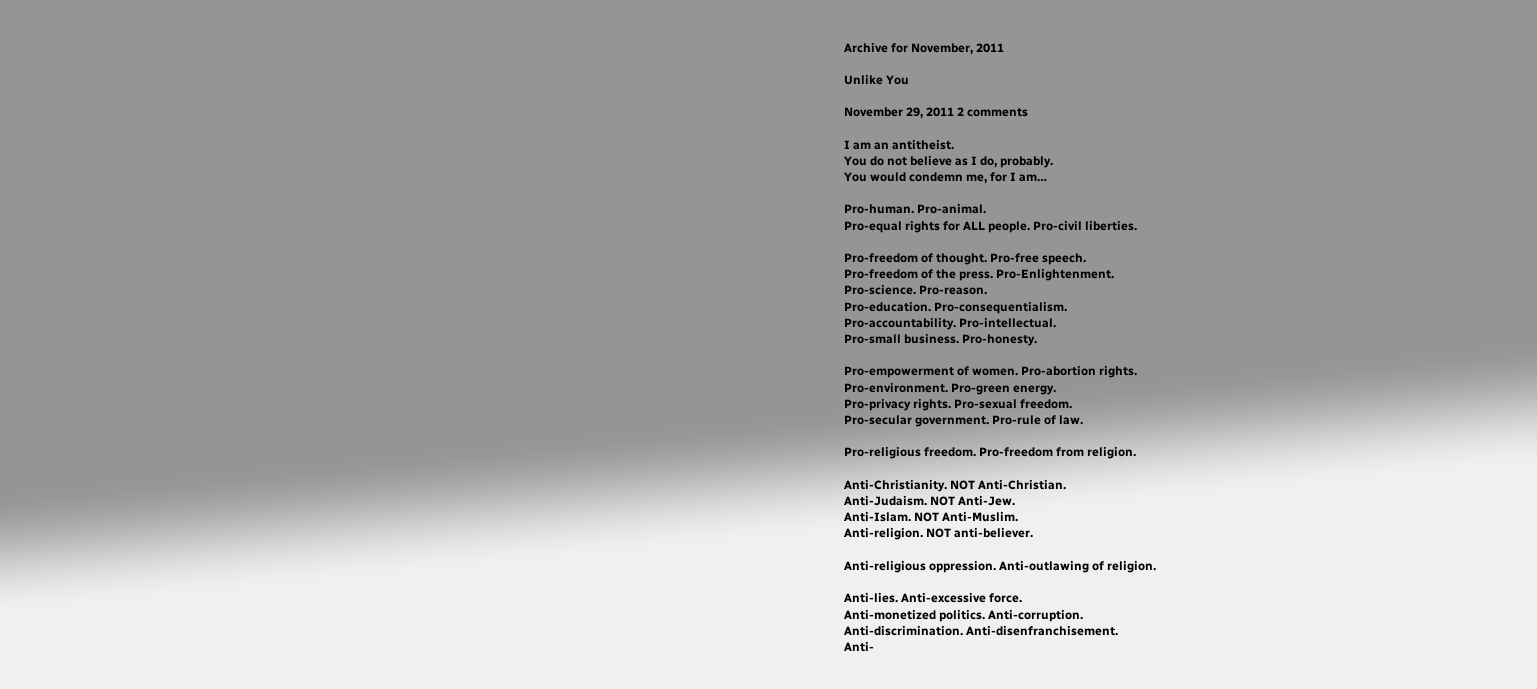Archive for November, 2011

Unlike You

November 29, 2011 2 comments

I am an antitheist.
You do not believe as I do, probably.
You would condemn me, for I am…

Pro-human. Pro-animal.
Pro-equal rights for ALL people. Pro-civil liberties.

Pro-freedom of thought. Pro-free speech.
Pro-freedom of the press. Pro-Enlightenment.
Pro-science. Pro-reason.
Pro-education. Pro-consequentialism.
Pro-accountability. Pro-intellectual.
Pro-small business. Pro-honesty.

Pro-empowerment of women. Pro-abortion rights.
Pro-environment. Pro-green energy.
Pro-privacy rights. Pro-sexual freedom.
Pro-secular government. Pro-rule of law.

Pro-religious freedom. Pro-freedom from religion.

Anti-Christianity. NOT Anti-Christian.
Anti-Judaism. NOT Anti-Jew.
Anti-Islam. NOT Anti-Muslim.
Anti-religion. NOT anti-believer.

Anti-religious oppression. Anti-outlawing of religion.

Anti-lies. Anti-excessive force.
Anti-monetized politics. Anti-corruption.
Anti-discrimination. Anti-disenfranchisement.
Anti-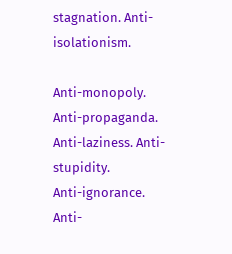stagnation. Anti-isolationism.

Anti-monopoly. Anti-propaganda.
Anti-laziness. Anti-stupidity.
Anti-ignorance. Anti-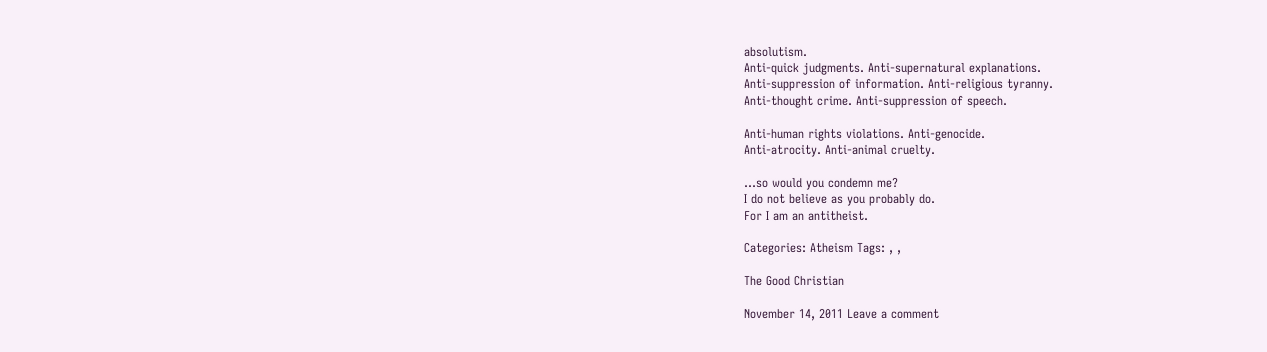absolutism.
Anti-quick judgments. Anti-supernatural explanations.
Anti-suppression of information. Anti-religious tyranny.
Anti-thought crime. Anti-suppression of speech.

Anti-human rights violations. Anti-genocide.
Anti-atrocity. Anti-animal cruelty.

…so would you condemn me?
I do not believe as you probably do.
For I am an antitheist.

Categories: Atheism Tags: , ,

The Good Christian

November 14, 2011 Leave a comment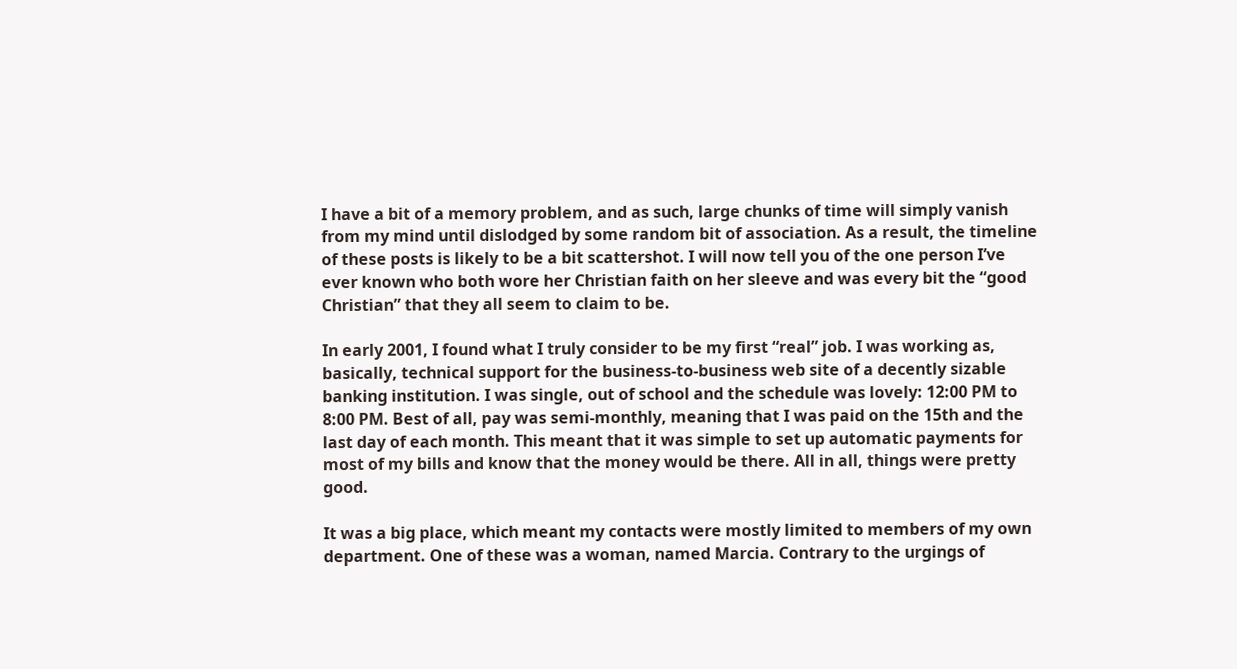I have a bit of a memory problem, and as such, large chunks of time will simply vanish from my mind until dislodged by some random bit of association. As a result, the timeline of these posts is likely to be a bit scattershot. I will now tell you of the one person I’ve ever known who both wore her Christian faith on her sleeve and was every bit the “good Christian” that they all seem to claim to be.

In early 2001, I found what I truly consider to be my first “real” job. I was working as, basically, technical support for the business-to-business web site of a decently sizable banking institution. I was single, out of school and the schedule was lovely: 12:00 PM to 8:00 PM. Best of all, pay was semi-monthly, meaning that I was paid on the 15th and the last day of each month. This meant that it was simple to set up automatic payments for most of my bills and know that the money would be there. All in all, things were pretty good.

It was a big place, which meant my contacts were mostly limited to members of my own department. One of these was a woman, named Marcia. Contrary to the urgings of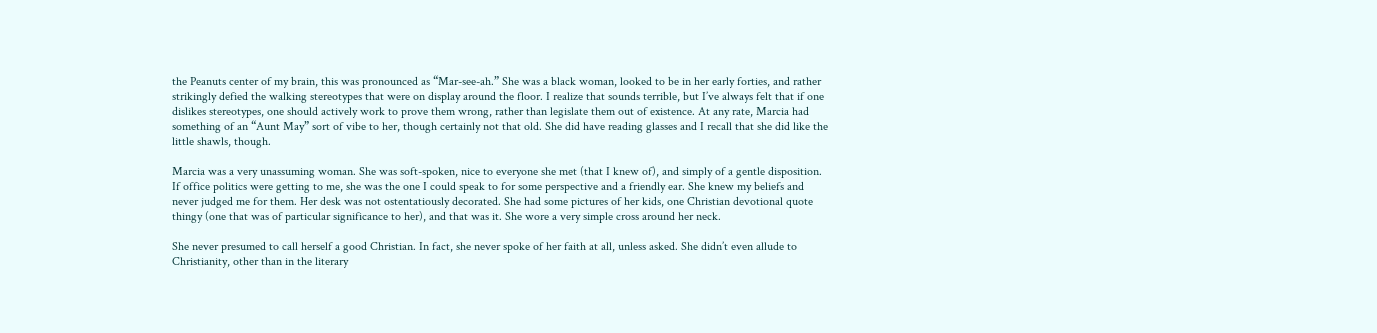the Peanuts center of my brain, this was pronounced as “Mar-see-ah.” She was a black woman, looked to be in her early forties, and rather strikingly defied the walking stereotypes that were on display around the floor. I realize that sounds terrible, but I’ve always felt that if one dislikes stereotypes, one should actively work to prove them wrong, rather than legislate them out of existence. At any rate, Marcia had something of an “Aunt May” sort of vibe to her, though certainly not that old. She did have reading glasses and I recall that she did like the little shawls, though.

Marcia was a very unassuming woman. She was soft-spoken, nice to everyone she met (that I knew of), and simply of a gentle disposition. If office politics were getting to me, she was the one I could speak to for some perspective and a friendly ear. She knew my beliefs and never judged me for them. Her desk was not ostentatiously decorated. She had some pictures of her kids, one Christian devotional quote thingy (one that was of particular significance to her), and that was it. She wore a very simple cross around her neck.

She never presumed to call herself a good Christian. In fact, she never spoke of her faith at all, unless asked. She didn’t even allude to Christianity, other than in the literary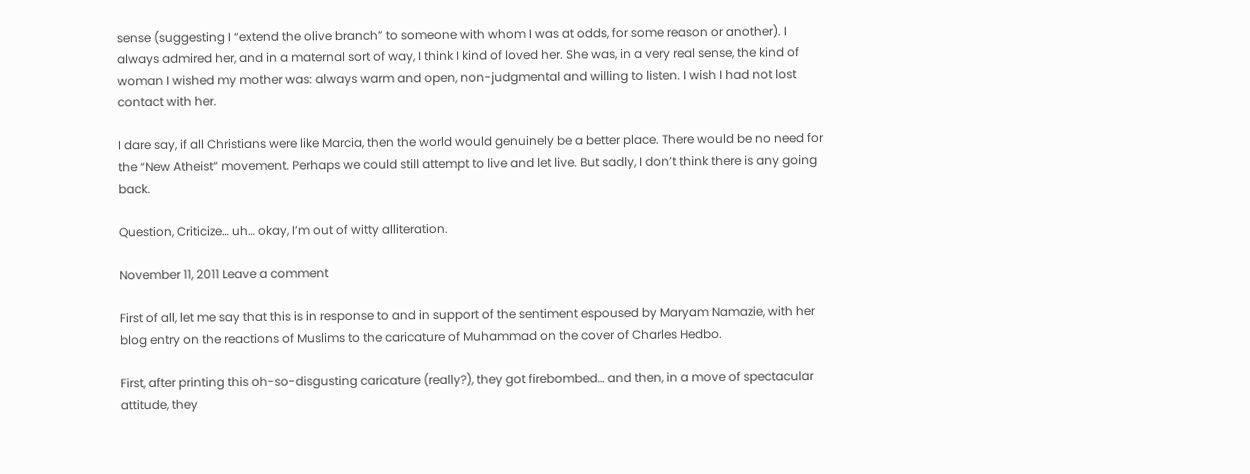sense (suggesting I “extend the olive branch” to someone with whom I was at odds, for some reason or another). I always admired her, and in a maternal sort of way, I think I kind of loved her. She was, in a very real sense, the kind of woman I wished my mother was: always warm and open, non-judgmental and willing to listen. I wish I had not lost contact with her.

I dare say, if all Christians were like Marcia, then the world would genuinely be a better place. There would be no need for the “New Atheist” movement. Perhaps we could still attempt to live and let live. But sadly, I don’t think there is any going back.

Question, Criticize… uh… okay, I’m out of witty alliteration.

November 11, 2011 Leave a comment

First of all, let me say that this is in response to and in support of the sentiment espoused by Maryam Namazie, with her blog entry on the reactions of Muslims to the caricature of Muhammad on the cover of Charles Hedbo.

First, after printing this oh-so-disgusting caricature (really?), they got firebombed… and then, in a move of spectacular attitude, they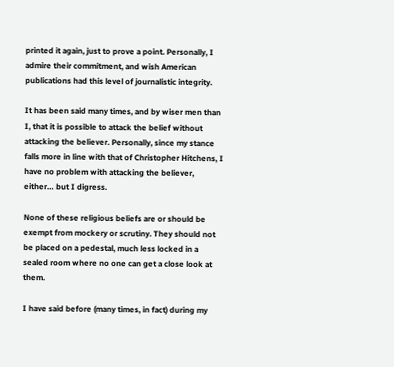printed it again, just to prove a point. Personally, I admire their commitment, and wish American publications had this level of journalistic integrity.

It has been said many times, and by wiser men than I, that it is possible to attack the belief without attacking the believer. Personally, since my stance falls more in line with that of Christopher Hitchens, I have no problem with attacking the believer, either… but I digress.

None of these religious beliefs are or should be exempt from mockery or scrutiny. They should not be placed on a pedestal, much less locked in a sealed room where no one can get a close look at them.

I have said before (many times, in fact) during my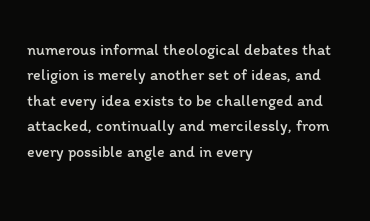numerous informal theological debates that religion is merely another set of ideas, and that every idea exists to be challenged and attacked, continually and mercilessly, from every possible angle and in every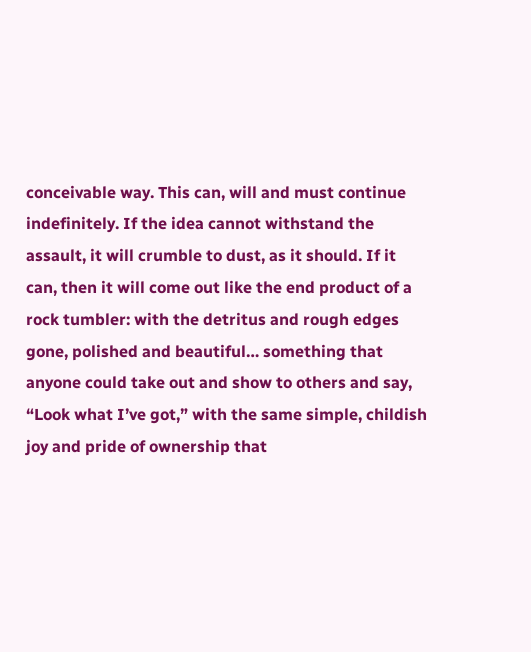conceivable way. This can, will and must continue indefinitely. If the idea cannot withstand the assault, it will crumble to dust, as it should. If it can, then it will come out like the end product of a rock tumbler: with the detritus and rough edges gone, polished and beautiful… something that anyone could take out and show to others and say, “Look what I’ve got,” with the same simple, childish joy and pride of ownership that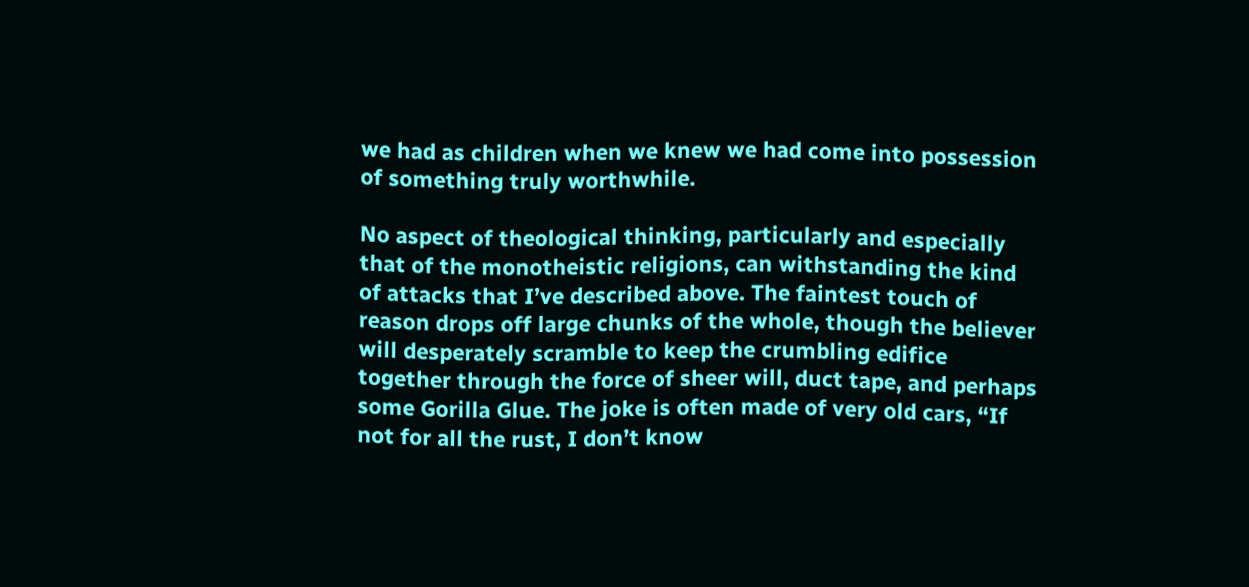we had as children when we knew we had come into possession of something truly worthwhile.

No aspect of theological thinking, particularly and especially that of the monotheistic religions, can withstanding the kind of attacks that I’ve described above. The faintest touch of reason drops off large chunks of the whole, though the believer will desperately scramble to keep the crumbling edifice together through the force of sheer will, duct tape, and perhaps some Gorilla Glue. The joke is often made of very old cars, “If not for all the rust, I don’t know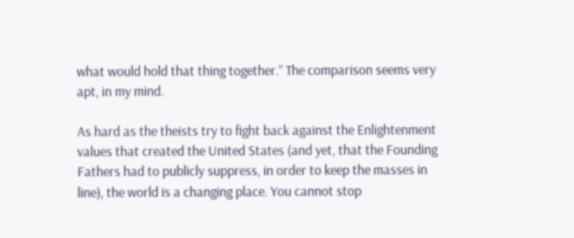what would hold that thing together.” The comparison seems very apt, in my mind.

As hard as the theists try to fight back against the Enlightenment values that created the United States (and yet, that the Founding Fathers had to publicly suppress, in order to keep the masses in line), the world is a changing place. You cannot stop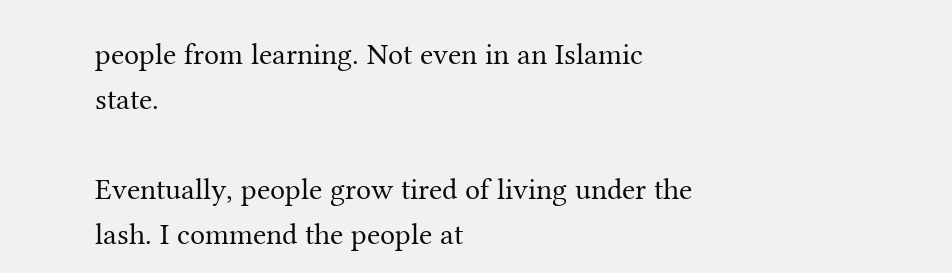people from learning. Not even in an Islamic state.

Eventually, people grow tired of living under the lash. I commend the people at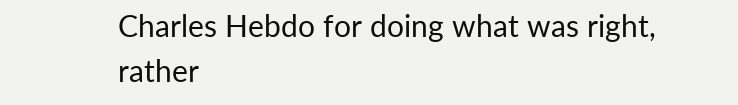Charles Hebdo for doing what was right, rather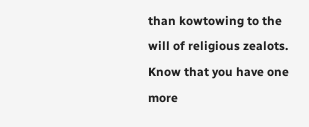than kowtowing to the will of religious zealots. Know that you have one more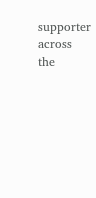supporter across the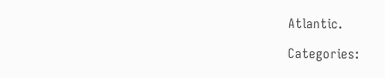Atlantic.

Categories: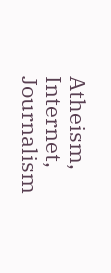Atheism, Internet, Journalism